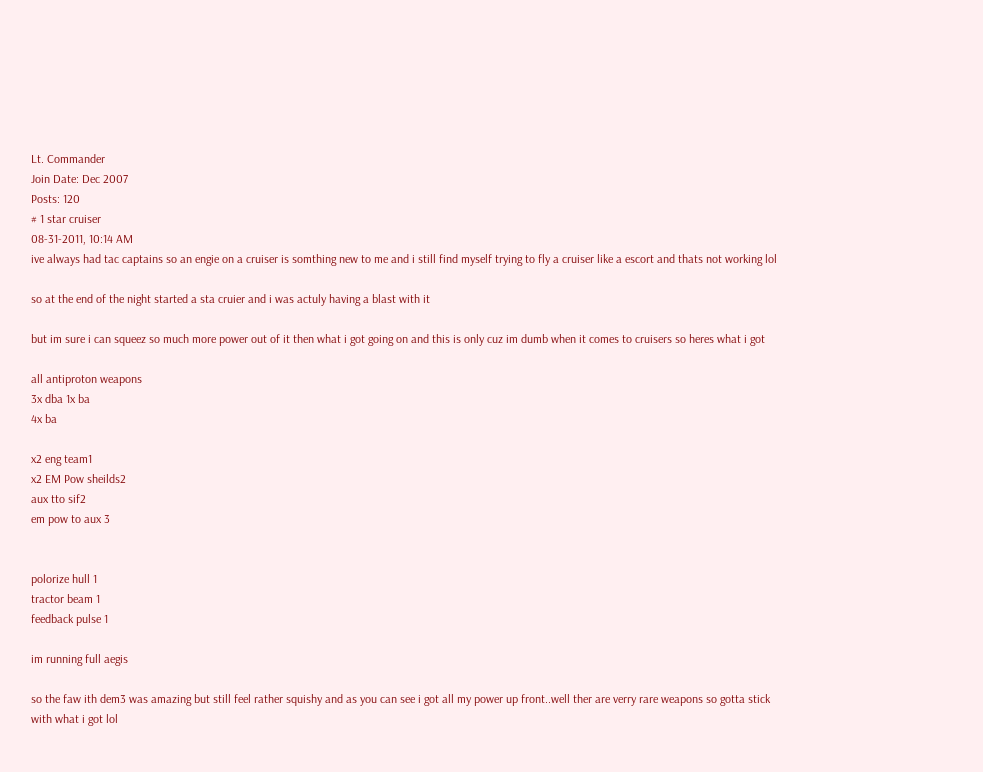Lt. Commander
Join Date: Dec 2007
Posts: 120
# 1 star cruiser
08-31-2011, 10:14 AM
ive always had tac captains so an engie on a cruiser is somthing new to me and i still find myself trying to fly a cruiser like a escort and thats not working lol

so at the end of the night started a sta cruier and i was actuly having a blast with it

but im sure i can squeez so much more power out of it then what i got going on and this is only cuz im dumb when it comes to cruisers so heres what i got

all antiproton weapons
3x dba 1x ba
4x ba

x2 eng team1
x2 EM Pow sheilds2
aux tto sif2
em pow to aux 3


polorize hull 1
tractor beam 1
feedback pulse 1

im running full aegis

so the faw ith dem3 was amazing but still feel rather squishy and as you can see i got all my power up front..well ther are verry rare weapons so gotta stick with what i got lol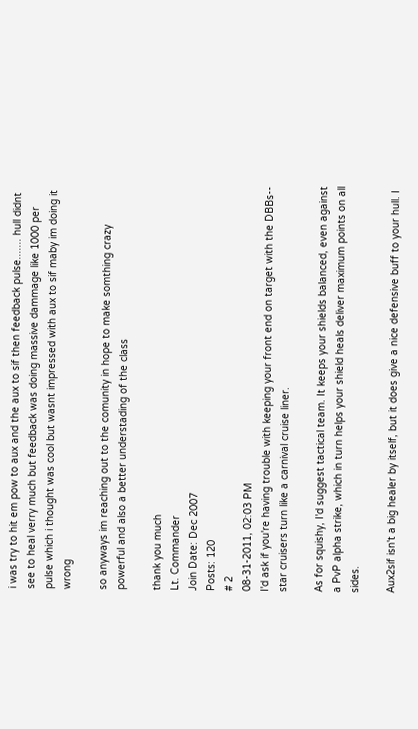i was try to hit em pow to aux and the aux to sif then feedback pulse....... hull didnt see to heal verry much but feedback was doing massive dammage like 1000 per pulse which i thought was cool but wasnt impressed with aux to sif maby im doing it wrong

so anyways im reaching out to the comunity in hope to make somthing crazy powerful and also a better understading of the class

thank you much
Lt. Commander
Join Date: Dec 2007
Posts: 120
# 2
08-31-2011, 02:03 PM
I'd ask if you're having trouble with keeping your front end on target with the DBBs-- star cruisers turn like a carnival cruise liner.

As for squishy, I'd suggest tactical team. It keeps your shields balanced, even against a PvP alpha strike, which in turn helps your shield heals deliver maximum points on all sides.

Aux2sif isn't a big healer by itself, but it does give a nice defensive buff to your hull. I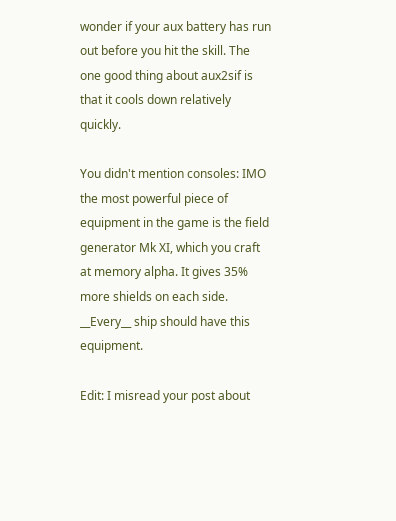wonder if your aux battery has run out before you hit the skill. The one good thing about aux2sif is that it cools down relatively quickly.

You didn't mention consoles: IMO the most powerful piece of equipment in the game is the field generator Mk XI, which you craft at memory alpha. It gives 35% more shields on each side. __Every__ ship should have this equipment.

Edit: I misread your post about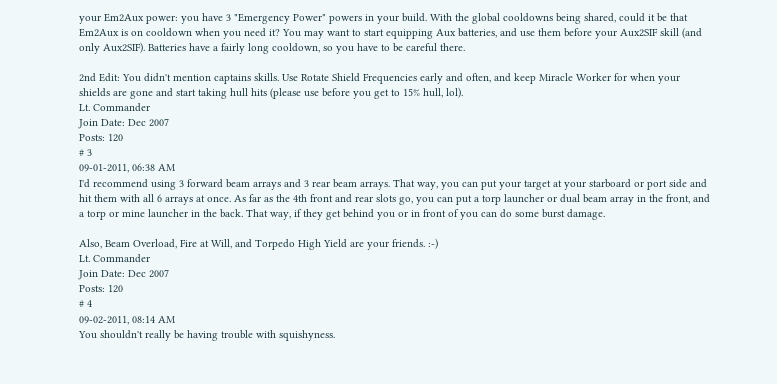your Em2Aux power: you have 3 "Emergency Power" powers in your build. With the global cooldowns being shared, could it be that Em2Aux is on cooldown when you need it? You may want to start equipping Aux batteries, and use them before your Aux2SIF skill (and only Aux2SIF). Batteries have a fairly long cooldown, so you have to be careful there.

2nd Edit: You didn't mention captains skills. Use Rotate Shield Frequencies early and often, and keep Miracle Worker for when your shields are gone and start taking hull hits (please use before you get to 15% hull, lol).
Lt. Commander
Join Date: Dec 2007
Posts: 120
# 3
09-01-2011, 06:38 AM
I'd recommend using 3 forward beam arrays and 3 rear beam arrays. That way, you can put your target at your starboard or port side and hit them with all 6 arrays at once. As far as the 4th front and rear slots go, you can put a torp launcher or dual beam array in the front, and a torp or mine launcher in the back. That way, if they get behind you or in front of you can do some burst damage.

Also, Beam Overload, Fire at Will, and Torpedo High Yield are your friends. :-)
Lt. Commander
Join Date: Dec 2007
Posts: 120
# 4
09-02-2011, 08:14 AM
You shouldn't really be having trouble with squishyness.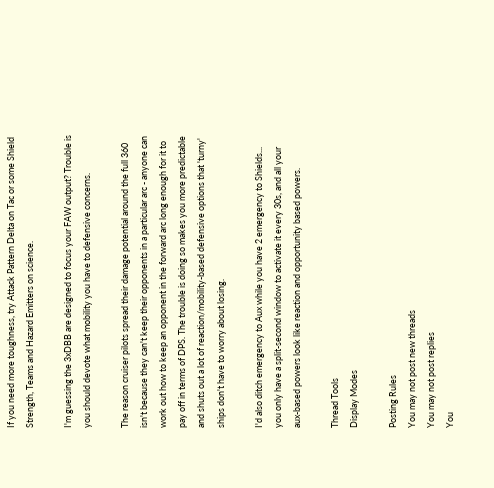If you need more toughness, try Attack Pattern Delta on Tac or some Shield Strength, Teams and Hazard Emitters on science.

I'm guessing the 3xDBB are designed to focus your FAW output? Trouble is you should devote what mobility you have to defensive concerns.

The reason cruiser pilots spread their damage potential around the full 360 isn't because they can't keep their opponents in a particular arc - anyone can work out how to keep an opponent in the forward arc long enough for it to pay off in terms of DPS. The trouble is doing so makes you more predictable and shuts out a lot of reaction/mobility-based defensive options that 'turny' ships don't have to worry about losing.

I'd also ditch emergency to Aux while you have 2 emergency to Shields... you only have a split-second window to activate it every 30s, and all your aux-based powers look like reaction and opportunity based powers.

Thread Tools
Display Modes

Posting Rules
You may not post new threads
You may not post replies
You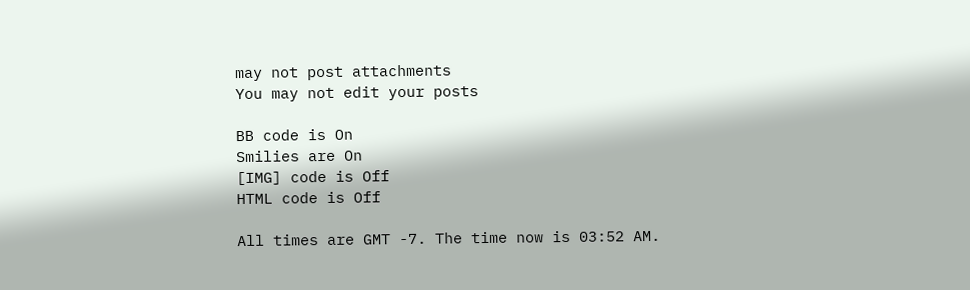may not post attachments
You may not edit your posts

BB code is On
Smilies are On
[IMG] code is Off
HTML code is Off

All times are GMT -7. The time now is 03:52 AM.